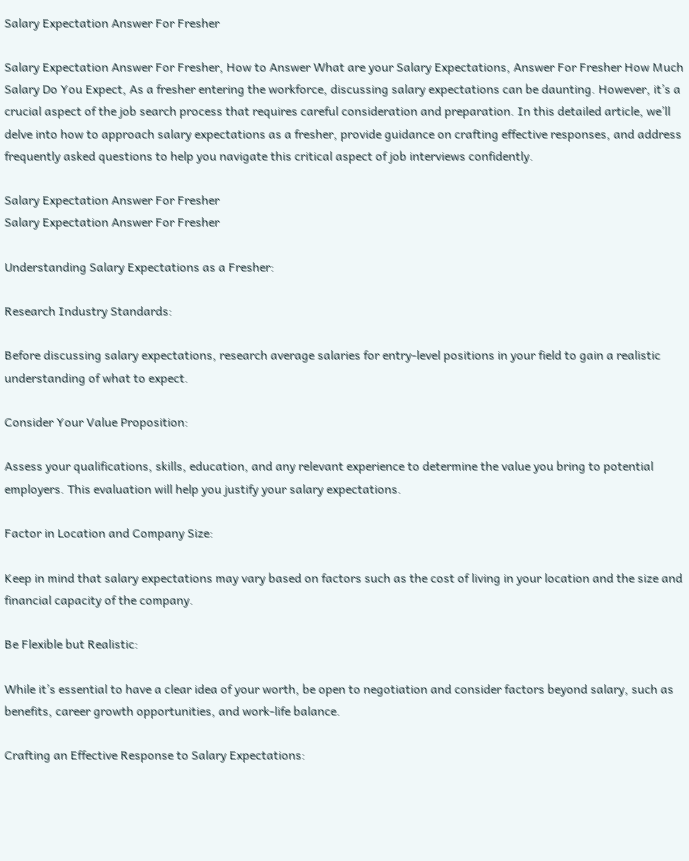Salary Expectation Answer For Fresher

Salary Expectation Answer For Fresher, How to Answer What are your Salary Expectations, Answer For Fresher How Much Salary Do You Expect, As a fresher entering the workforce, discussing salary expectations can be daunting. However, it’s a crucial aspect of the job search process that requires careful consideration and preparation. In this detailed article, we’ll delve into how to approach salary expectations as a fresher, provide guidance on crafting effective responses, and address frequently asked questions to help you navigate this critical aspect of job interviews confidently.

Salary Expectation Answer For Fresher
Salary Expectation Answer For Fresher

Understanding Salary Expectations as a Fresher:

Research Industry Standards:

Before discussing salary expectations, research average salaries for entry-level positions in your field to gain a realistic understanding of what to expect.

Consider Your Value Proposition:

Assess your qualifications, skills, education, and any relevant experience to determine the value you bring to potential employers. This evaluation will help you justify your salary expectations.

Factor in Location and Company Size:

Keep in mind that salary expectations may vary based on factors such as the cost of living in your location and the size and financial capacity of the company.

Be Flexible but Realistic:

While it’s essential to have a clear idea of your worth, be open to negotiation and consider factors beyond salary, such as benefits, career growth opportunities, and work-life balance.

Crafting an Effective Response to Salary Expectations: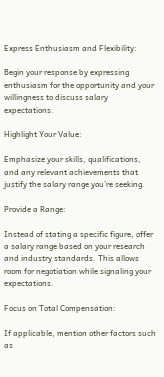Express Enthusiasm and Flexibility:

Begin your response by expressing enthusiasm for the opportunity and your willingness to discuss salary expectations.

Highlight Your Value:

Emphasize your skills, qualifications, and any relevant achievements that justify the salary range you’re seeking.

Provide a Range:

Instead of stating a specific figure, offer a salary range based on your research and industry standards. This allows room for negotiation while signaling your expectations.

Focus on Total Compensation:

If applicable, mention other factors such as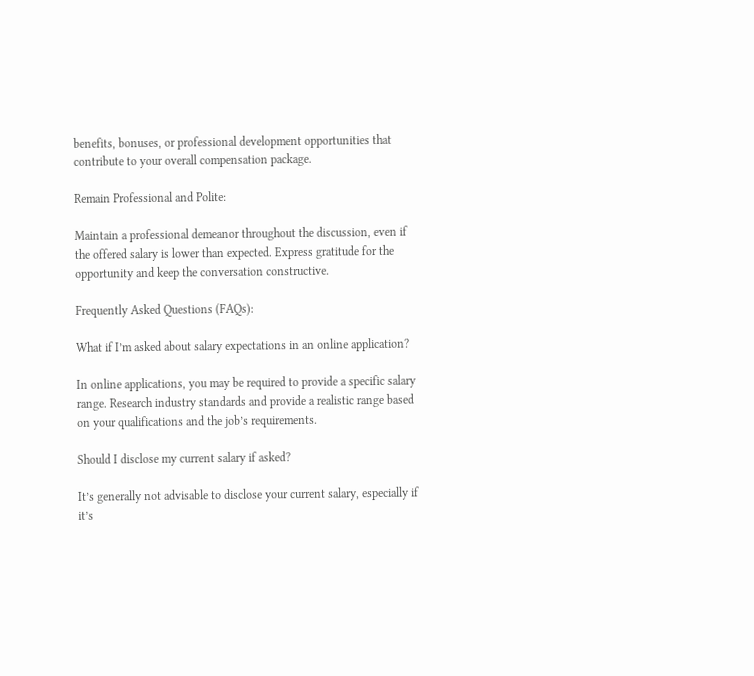benefits, bonuses, or professional development opportunities that contribute to your overall compensation package.

Remain Professional and Polite:

Maintain a professional demeanor throughout the discussion, even if the offered salary is lower than expected. Express gratitude for the opportunity and keep the conversation constructive.

Frequently Asked Questions (FAQs):

What if I’m asked about salary expectations in an online application?

In online applications, you may be required to provide a specific salary range. Research industry standards and provide a realistic range based on your qualifications and the job’s requirements.

Should I disclose my current salary if asked?

It’s generally not advisable to disclose your current salary, especially if it’s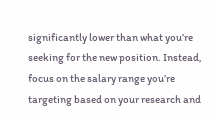significantly lower than what you’re seeking for the new position. Instead, focus on the salary range you’re targeting based on your research and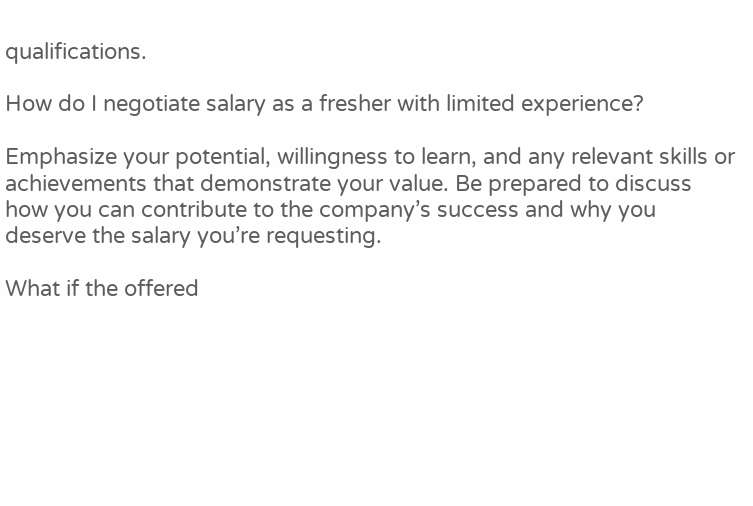qualifications.

How do I negotiate salary as a fresher with limited experience?

Emphasize your potential, willingness to learn, and any relevant skills or achievements that demonstrate your value. Be prepared to discuss how you can contribute to the company’s success and why you deserve the salary you’re requesting.

What if the offered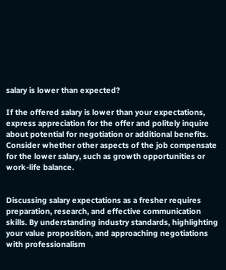salary is lower than expected?

If the offered salary is lower than your expectations, express appreciation for the offer and politely inquire about potential for negotiation or additional benefits. Consider whether other aspects of the job compensate for the lower salary, such as growth opportunities or work-life balance.


Discussing salary expectations as a fresher requires preparation, research, and effective communication skills. By understanding industry standards, highlighting your value proposition, and approaching negotiations with professionalism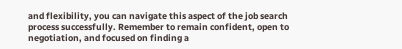and flexibility, you can navigate this aspect of the job search process successfully. Remember to remain confident, open to negotiation, and focused on finding a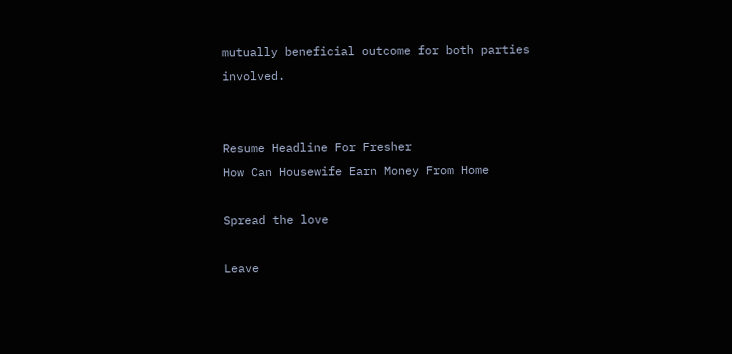mutually beneficial outcome for both parties involved.


Resume Headline For Fresher
How Can Housewife Earn Money From Home

Spread the love

Leave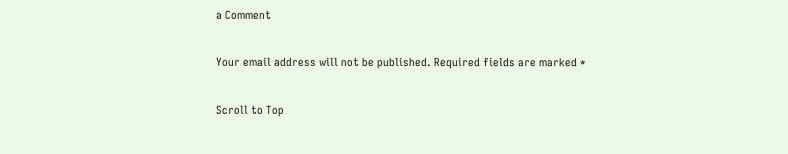a Comment

Your email address will not be published. Required fields are marked *

Scroll to Top